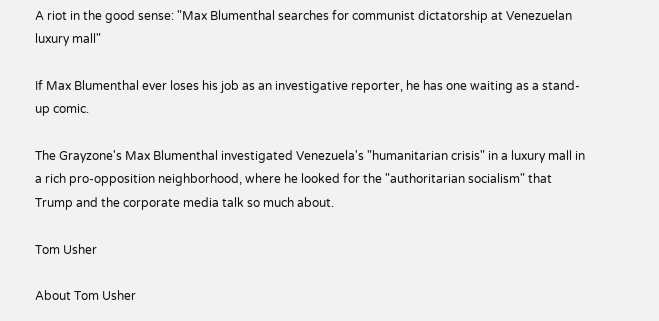A riot in the good sense: "Max Blumenthal searches for communist dictatorship at Venezuelan luxury mall"

If Max Blumenthal ever loses his job as an investigative reporter, he has one waiting as a stand-up comic.

The Grayzone's Max Blumenthal investigated Venezuela's "humanitarian crisis" in a luxury mall in a rich pro-opposition neighborhood, where he looked for the "authoritarian socialism" that Trump and the corporate media talk so much about.

Tom Usher

About Tom Usher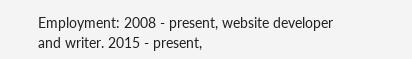Employment: 2008 - present, website developer and writer. 2015 - present,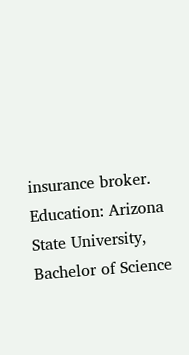insurance broker. Education: Arizona State University, Bachelor of Science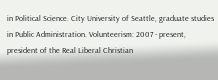in Political Science. City University of Seattle, graduate studies in Public Administration. Volunteerism: 2007 - present, president of the Real Liberal Christian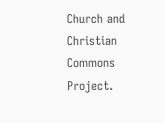Church and Christian Commons Project.